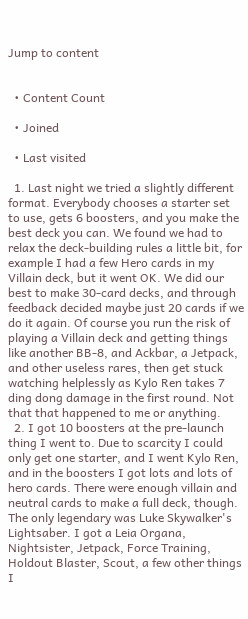Jump to content


  • Content Count

  • Joined

  • Last visited

  1. Last night we tried a slightly different format. Everybody chooses a starter set to use, gets 6 boosters, and you make the best deck you can. We found we had to relax the deck-building rules a little bit, for example I had a few Hero cards in my Villain deck, but it went OK. We did our best to make 30-card decks, and through feedback decided maybe just 20 cards if we do it again. Of course you run the risk of playing a Villain deck and getting things like another BB-8, and Ackbar, a Jetpack, and other useless rares, then get stuck watching helplessly as Kylo Ren takes 7 ding dong damage in the first round. Not that that happened to me or anything.
  2. I got 10 boosters at the pre-launch thing I went to. Due to scarcity I could only get one starter, and I went Kylo Ren, and in the boosters I got lots and lots of hero cards. There were enough villain and neutral cards to make a full deck, though. The only legendary was Luke Skywalker's Lightsaber. I got a Leia Organa, Nightsister, Jetpack, Force Training, Holdout Blaster, Scout, a few other things I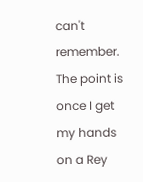can't remember. The point is once I get my hands on a Rey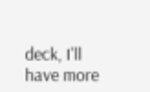deck, I'll have more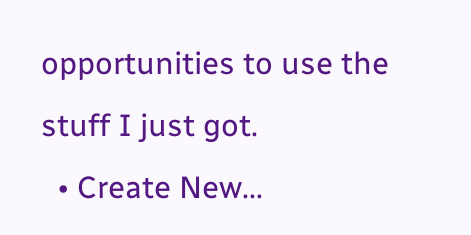opportunities to use the stuff I just got.
  • Create New...